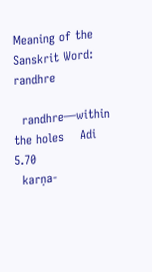Meaning of the Sanskrit Word: randhre

  randhre—within the holes    Adi 5.70
  karṇa-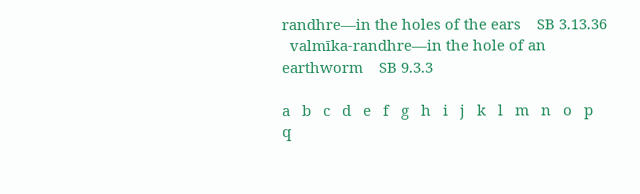randhre—in the holes of the ears    SB 3.13.36
  valmīka-randhre—in the hole of an earthworm    SB 9.3.3

a   b   c   d   e   f   g   h   i   j   k   l   m   n   o   p   q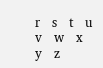r   s   t   u   v   w   x   y   z